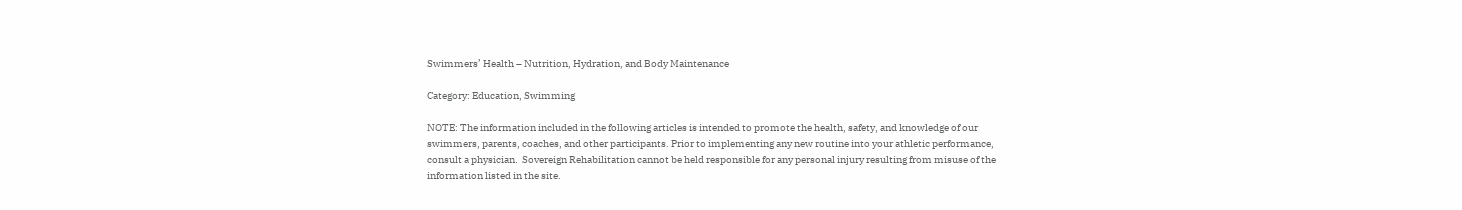Swimmers’ Health – Nutrition, Hydration, and Body Maintenance

Category: Education, Swimming

NOTE: The information included in the following articles is intended to promote the health, safety, and knowledge of our swimmers, parents, coaches, and other participants. Prior to implementing any new routine into your athletic performance, consult a physician.  Sovereign Rehabilitation cannot be held responsible for any personal injury resulting from misuse of the information listed in the site.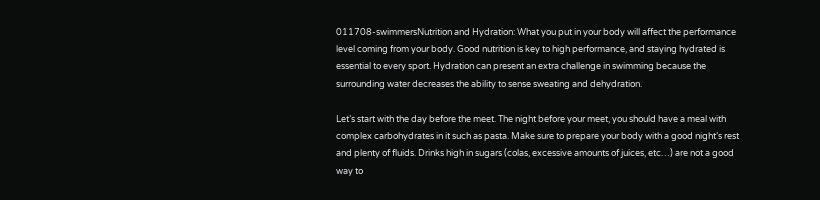011708-swimmersNutrition and Hydration: What you put in your body will affect the performance level coming from your body. Good nutrition is key to high performance, and staying hydrated is essential to every sport. Hydration can present an extra challenge in swimming because the surrounding water decreases the ability to sense sweating and dehydration.

Let’s start with the day before the meet. The night before your meet, you should have a meal with complex carbohydrates in it such as pasta. Make sure to prepare your body with a good night’s rest and plenty of fluids. Drinks high in sugars (colas, excessive amounts of juices, etc…) are not a good way to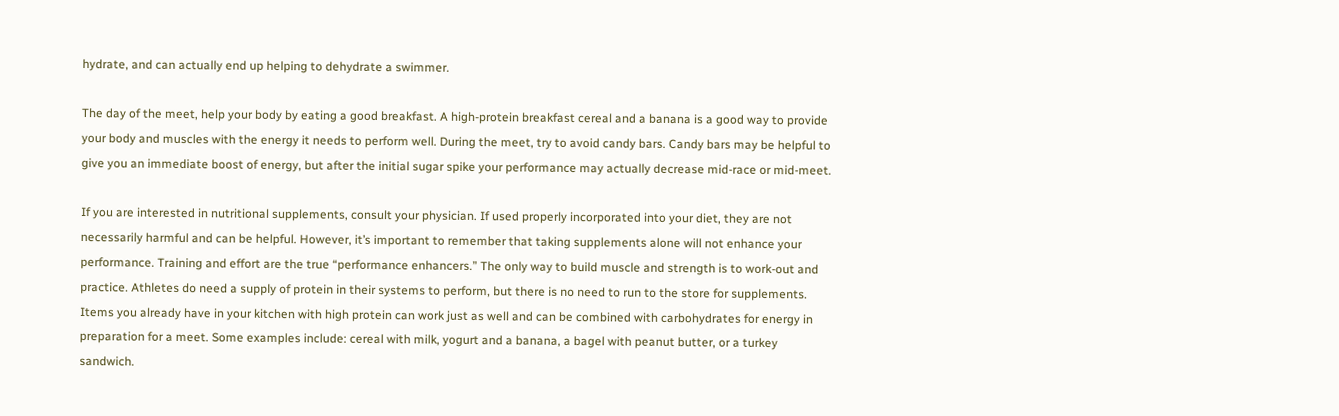hydrate, and can actually end up helping to dehydrate a swimmer.

The day of the meet, help your body by eating a good breakfast. A high-protein breakfast cereal and a banana is a good way to provide your body and muscles with the energy it needs to perform well. During the meet, try to avoid candy bars. Candy bars may be helpful to give you an immediate boost of energy, but after the initial sugar spike your performance may actually decrease mid-race or mid-meet.

If you are interested in nutritional supplements, consult your physician. If used properly incorporated into your diet, they are not necessarily harmful and can be helpful. However, it’s important to remember that taking supplements alone will not enhance your performance. Training and effort are the true “performance enhancers.” The only way to build muscle and strength is to work-out and practice. Athletes do need a supply of protein in their systems to perform, but there is no need to run to the store for supplements. Items you already have in your kitchen with high protein can work just as well and can be combined with carbohydrates for energy in preparation for a meet. Some examples include: cereal with milk, yogurt and a banana, a bagel with peanut butter, or a turkey sandwich.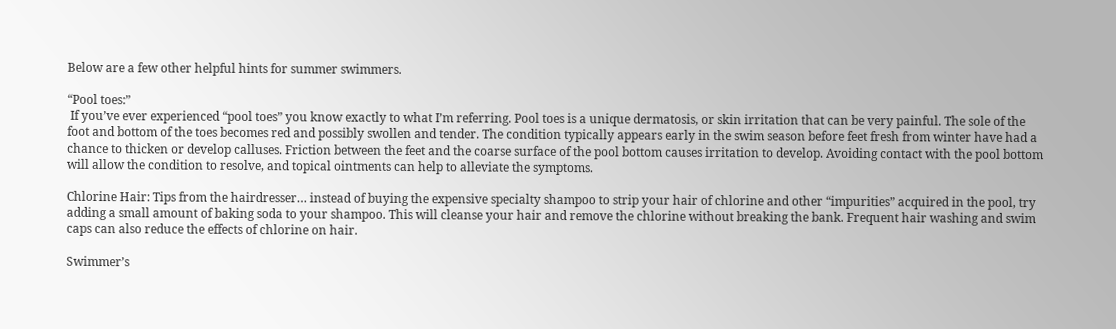Below are a few other helpful hints for summer swimmers.

“Pool toes:”
 If you’ve ever experienced “pool toes” you know exactly to what I’m referring. Pool toes is a unique dermatosis, or skin irritation that can be very painful. The sole of the foot and bottom of the toes becomes red and possibly swollen and tender. The condition typically appears early in the swim season before feet fresh from winter have had a chance to thicken or develop calluses. Friction between the feet and the coarse surface of the pool bottom causes irritation to develop. Avoiding contact with the pool bottom will allow the condition to resolve, and topical ointments can help to alleviate the symptoms.

Chlorine Hair: Tips from the hairdresser… instead of buying the expensive specialty shampoo to strip your hair of chlorine and other “impurities” acquired in the pool, try adding a small amount of baking soda to your shampoo. This will cleanse your hair and remove the chlorine without breaking the bank. Frequent hair washing and swim caps can also reduce the effects of chlorine on hair.

Swimmer’s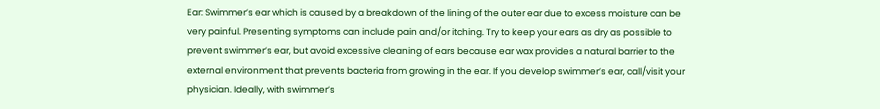Ear: Swimmer’s ear which is caused by a breakdown of the lining of the outer ear due to excess moisture can be very painful. Presenting symptoms can include pain and/or itching. Try to keep your ears as dry as possible to prevent swimmer’s ear, but avoid excessive cleaning of ears because ear wax provides a natural barrier to the external environment that prevents bacteria from growing in the ear. If you develop swimmer’s ear, call/visit your physician. Ideally, with swimmer’s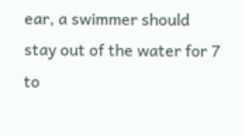ear, a swimmer should stay out of the water for 7 to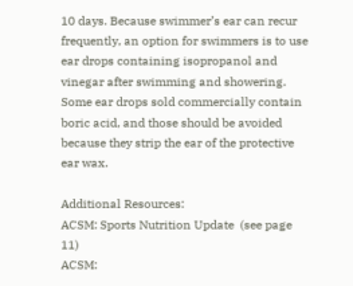10 days. Because swimmer’s ear can recur frequently, an option for swimmers is to use ear drops containing isopropanol and vinegar after swimming and showering. Some ear drops sold commercially contain boric acid, and those should be avoided because they strip the ear of the protective ear wax.

Additional Resources:
ACSM: Sports Nutrition Update  (see page 11)
ACSM: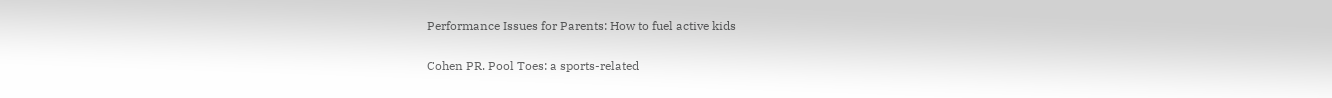Performance Issues for Parents: How to fuel active kids

Cohen PR. Pool Toes: a sports-related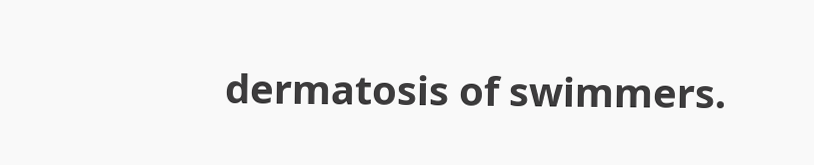dermatosis of swimmers.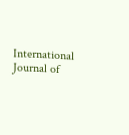International Journal of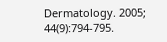Dermatology. 2005; 44(9):794-795.